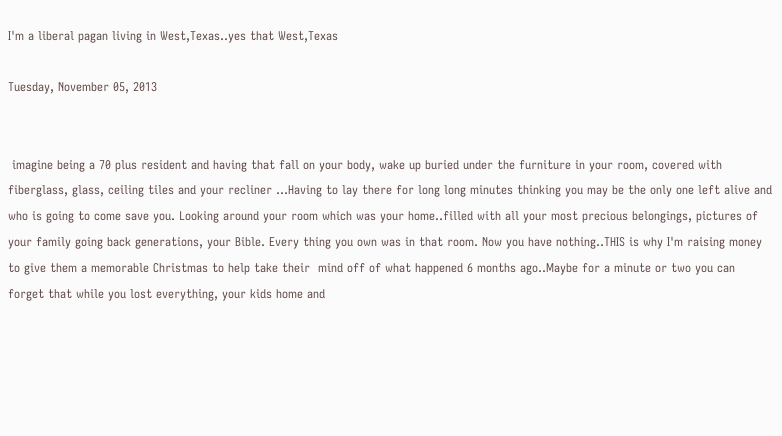I'm a liberal pagan living in West,Texas..yes that West,Texas

Tuesday, November 05, 2013


 imagine being a 70 plus resident and having that fall on your body, wake up buried under the furniture in your room, covered with fiberglass, glass, ceiling tiles and your recliner ...Having to lay there for long long minutes thinking you may be the only one left alive and who is going to come save you. Looking around your room which was your home..filled with all your most precious belongings, pictures of your family going back generations, your Bible. Every thing you own was in that room. Now you have nothing..THIS is why I'm raising money to give them a memorable Christmas to help take their  mind off of what happened 6 months ago..Maybe for a minute or two you can forget that while you lost everything, your kids home and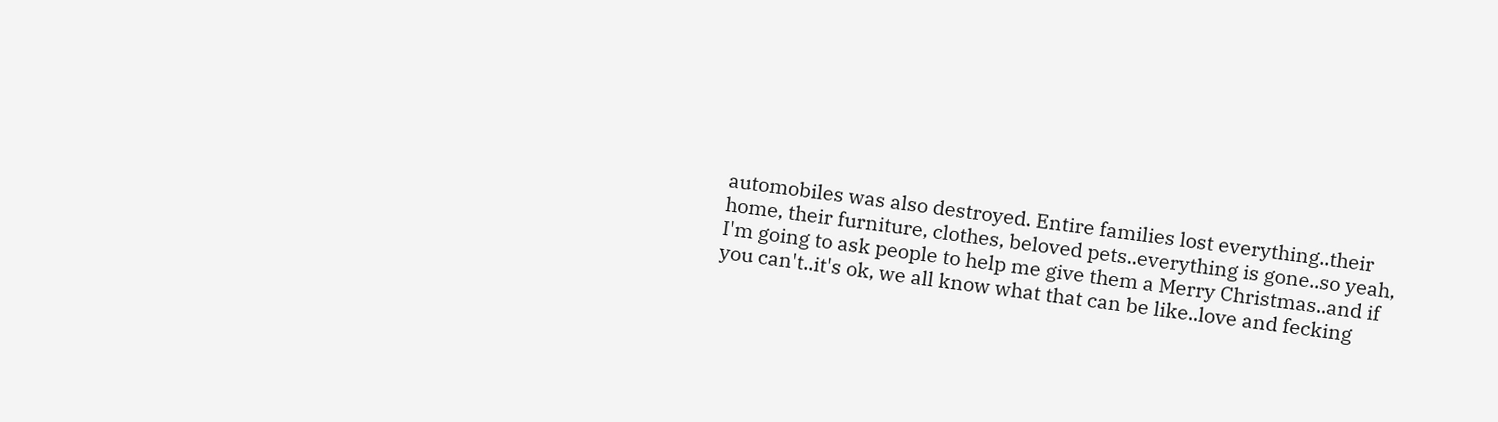automobiles was also destroyed. Entire families lost everything..their home, their furniture, clothes, beloved pets..everything is gone..so yeah, I'm going to ask people to help me give them a Merry Christmas..and if you can't..it's ok, we all know what that can be like..love and fecking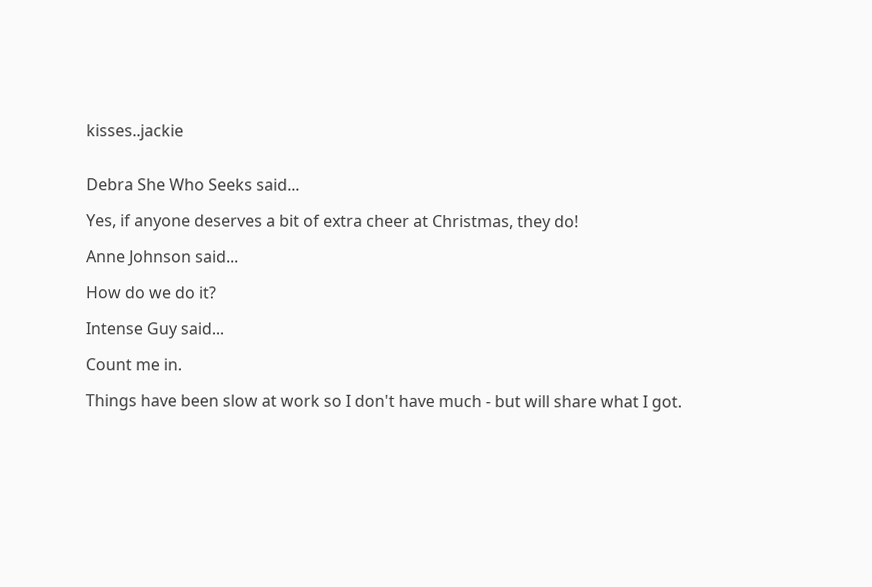kisses..jackie


Debra She Who Seeks said...

Yes, if anyone deserves a bit of extra cheer at Christmas, they do!

Anne Johnson said...

How do we do it?

Intense Guy said...

Count me in.

Things have been slow at work so I don't have much - but will share what I got.